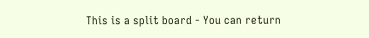This is a split board - You can return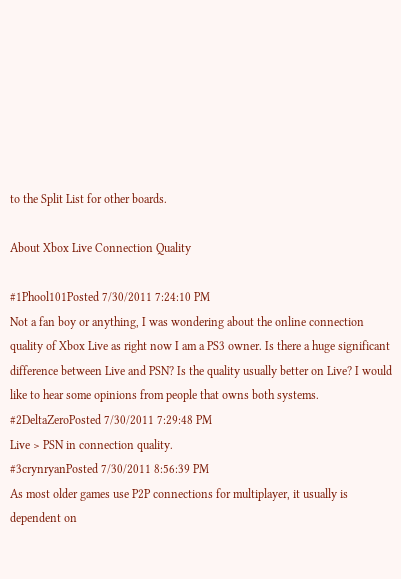to the Split List for other boards.

About Xbox Live Connection Quality

#1Phool101Posted 7/30/2011 7:24:10 PM
Not a fan boy or anything, I was wondering about the online connection quality of Xbox Live as right now I am a PS3 owner. Is there a huge significant difference between Live and PSN? Is the quality usually better on Live? I would like to hear some opinions from people that owns both systems.
#2DeltaZeroPosted 7/30/2011 7:29:48 PM
Live > PSN in connection quality.
#3crynryanPosted 7/30/2011 8:56:39 PM
As most older games use P2P connections for multiplayer, it usually is dependent on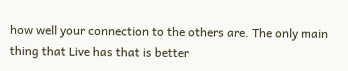how well your connection to the others are. The only main thing that Live has that is better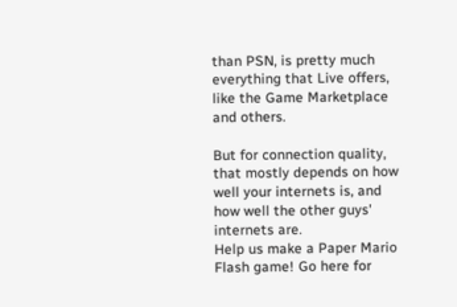than PSN, is pretty much everything that Live offers, like the Game Marketplace and others.

But for connection quality, that mostly depends on how well your internets is, and how well the other guys' internets are.
Help us make a Paper Mario Flash game! Go here for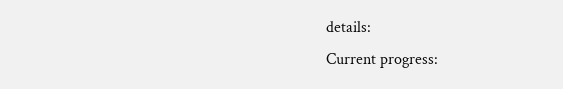details:
Current progress: